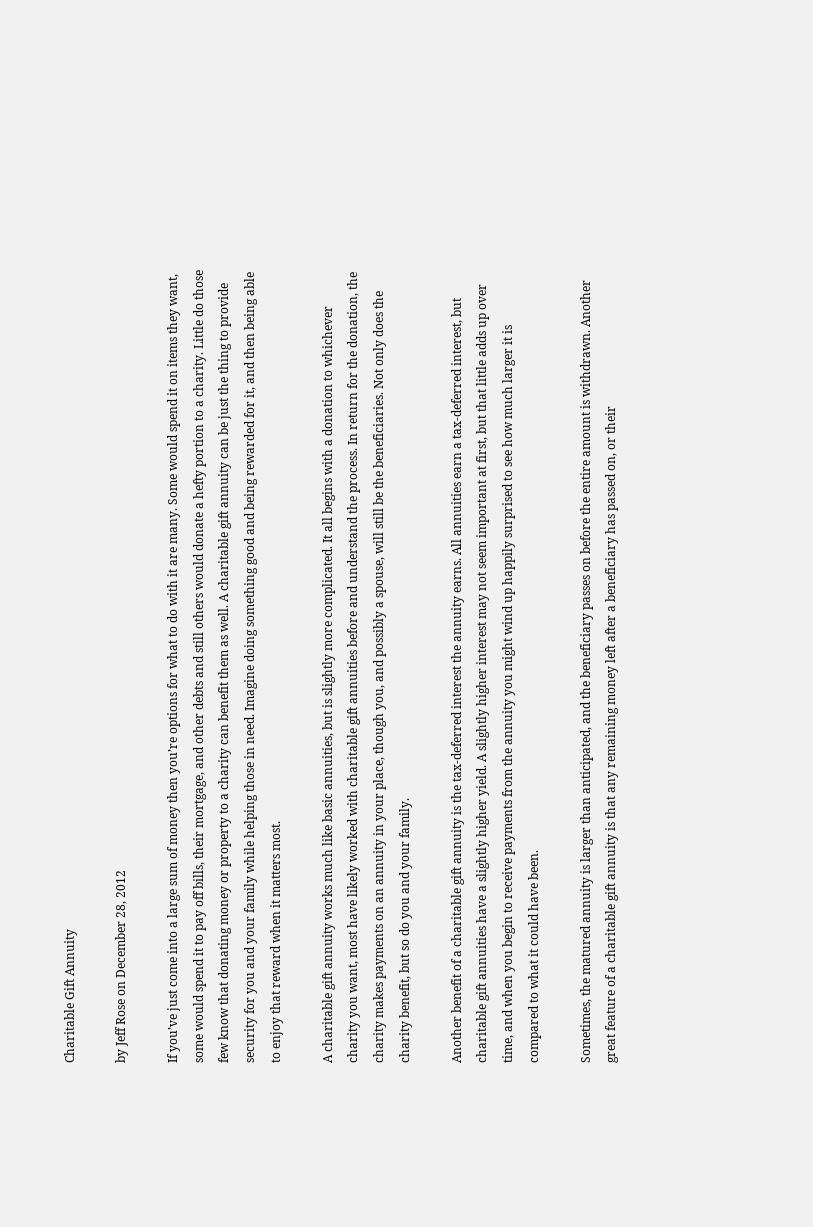Charitable Gift Annuity

by Jeff Rose on December 28, 2012

If you’ve just come into a large sum of money then you’re options for what to do with it are many. Some would spend it on items they want, some would spend it to pay off bills, their mortgage, and other debts and still others would donate a hefty portion to a charity. Little do those few know that donating money or property to a charity can benefit them as well. A charitable gift annuity can be just the thing to provide security for you and your family while helping those in need. Imagine doing something good and being rewarded for it, and then being able to enjoy that reward when it matters most.

A charitable gift annuity works much like basic annuities, but is slightly more complicated. It all begins with a donation to whichever charity you want, most have likely worked with charitable gift annuities before and understand the process. In return for the donation, the charity makes payments on an annuity in your place, though you, and possibly a spouse, will still be the beneficiaries. Not only does the charity benefit, but so do you and your family.

Another benefit of a charitable gift annuity is the tax-deferred interest the annuity earns. All annuities earn a tax-deferred interest, but charitable gift annuities have a slightly higher yield. A slightly higher interest may not seem important at first, but that little adds up over time, and when you begin to receive payments from the annuity you might wind up happily surprised to see how much larger it is compared to what it could have been.

Sometimes, the matured annuity is larger than anticipated, and the beneficiary passes on before the entire amount is withdrawn. Another great feature of a charitable gift annuity is that any remaining money left after a beneficiary has passed on, or their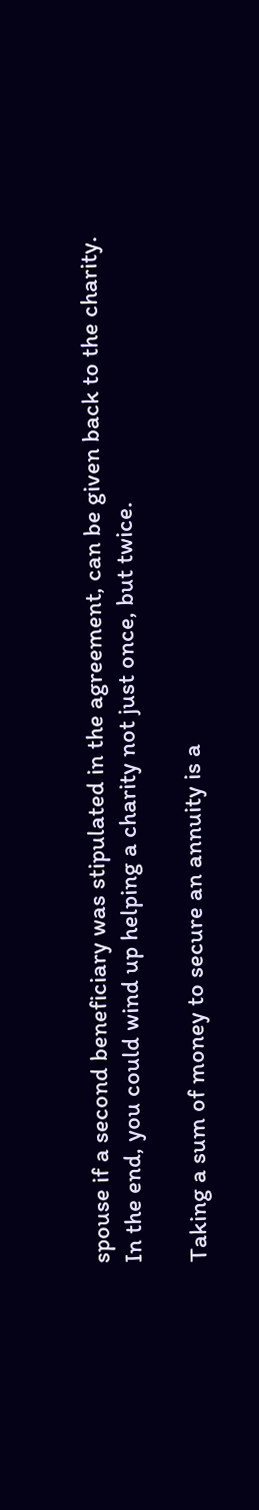spouse if a second beneficiary was stipulated in the agreement, can be given back to the charity. In the end, you could wind up helping a charity not just once, but twice.

Taking a sum of money to secure an annuity is a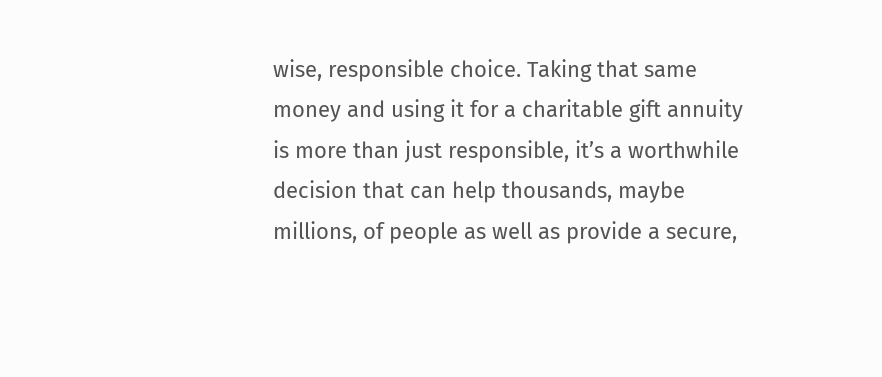wise, responsible choice. Taking that same money and using it for a charitable gift annuity is more than just responsible, it’s a worthwhile decision that can help thousands, maybe millions, of people as well as provide a secure,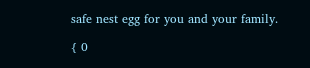safe nest egg for you and your family.

{ 0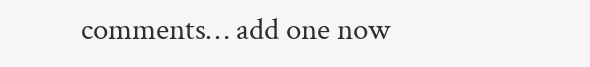comments… add one now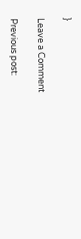}

Leave a Comment

Previous post: